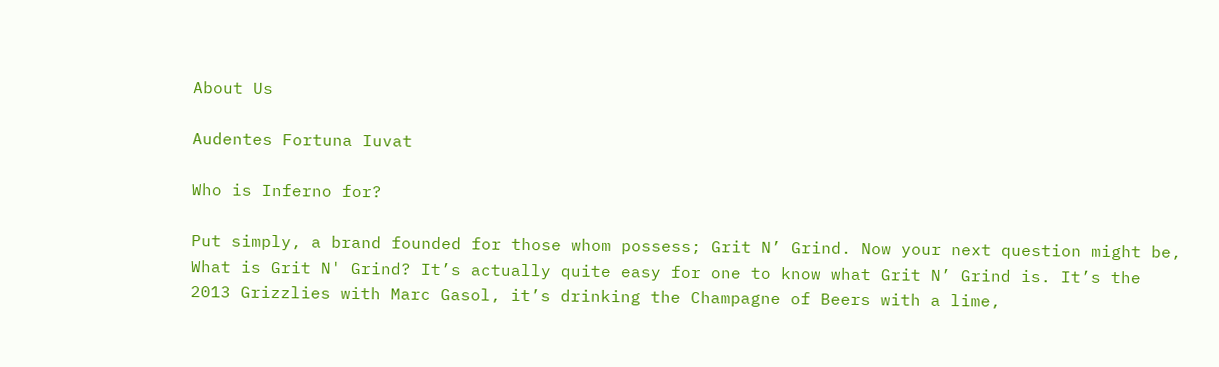About Us

Audentes Fortuna Iuvat

Who is Inferno for?

Put simply, a brand founded for those whom possess; Grit N’ Grind. Now your next question might be, What is Grit N' Grind? It’s actually quite easy for one to know what Grit N’ Grind is. It’s the 2013 Grizzlies with Marc Gasol, it’s drinking the Champagne of Beers with a lime,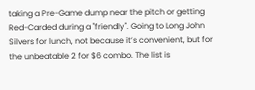taking a Pre-Game dump near the pitch or getting Red-Carded during a "friendly". Going to Long John Silvers for lunch, not because it’s convenient, but for the unbeatable 2 for $6 combo. The list is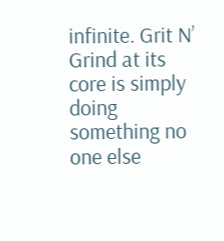infinite. Grit N’ Grind at its core is simply doing something no one else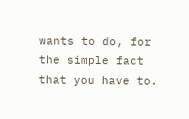wants to do, for the simple fact that you have to.